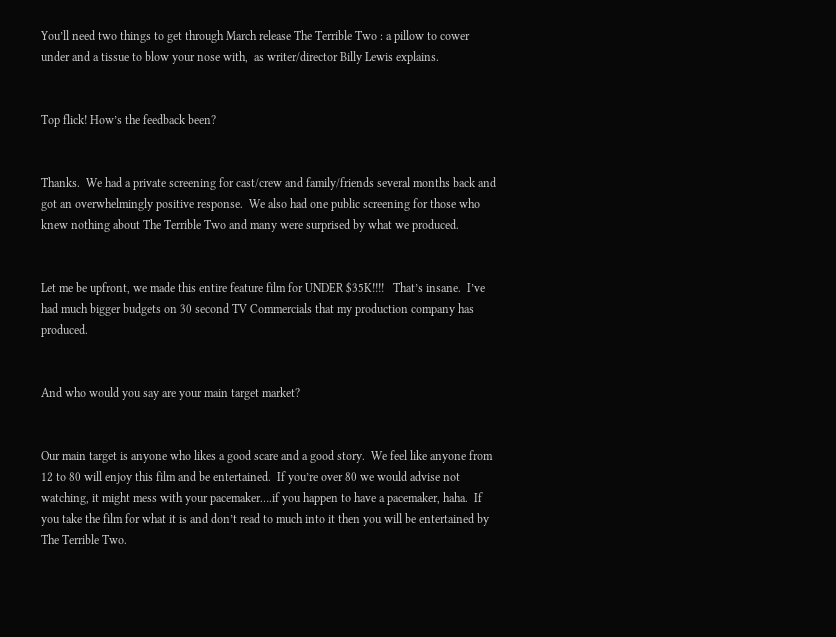You’ll need two things to get through March release The Terrible Two : a pillow to cower under and a tissue to blow your nose with,  as writer/director Billy Lewis explains.


Top flick! How’s the feedback been?


Thanks.  We had a private screening for cast/crew and family/friends several months back and got an overwhelmingly positive response.  We also had one public screening for those who knew nothing about The Terrible Two and many were surprised by what we produced.


Let me be upfront, we made this entire feature film for UNDER $35K!!!!   That’s insane.  I’ve had much bigger budgets on 30 second TV Commercials that my production company has produced.


And who would you say are your main target market?


Our main target is anyone who likes a good scare and a good story.  We feel like anyone from 12 to 80 will enjoy this film and be entertained.  If you’re over 80 we would advise not watching, it might mess with your pacemaker….if you happen to have a pacemaker, haha.  If you take the film for what it is and don’t read to much into it then you will be entertained by The Terrible Two.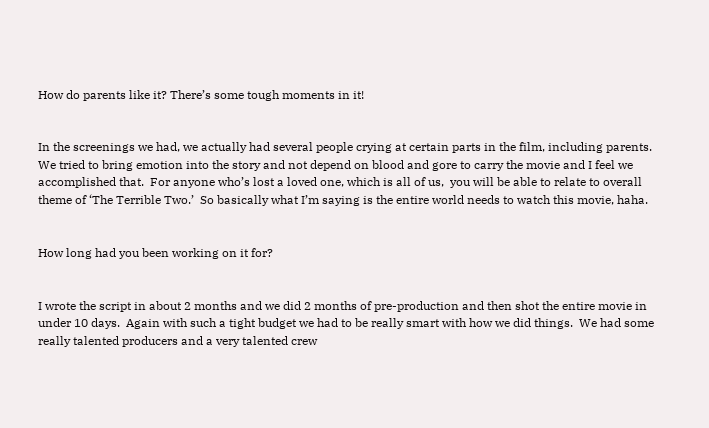How do parents like it? There’s some tough moments in it!


In the screenings we had, we actually had several people crying at certain parts in the film, including parents.  We tried to bring emotion into the story and not depend on blood and gore to carry the movie and I feel we accomplished that.  For anyone who’s lost a loved one, which is all of us,  you will be able to relate to overall theme of ‘The Terrible Two.’  So basically what I’m saying is the entire world needs to watch this movie, haha.


How long had you been working on it for?


I wrote the script in about 2 months and we did 2 months of pre-production and then shot the entire movie in under 10 days.  Again with such a tight budget we had to be really smart with how we did things.  We had some really talented producers and a very talented crew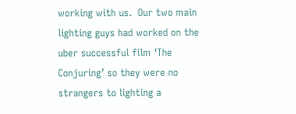working with us.  Our two main lighting guys had worked on the uber successful film ‘The Conjuring’ so they were no strangers to lighting a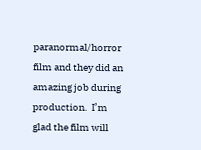paranormal/horror film and they did an amazing job during production.  I’m glad the film will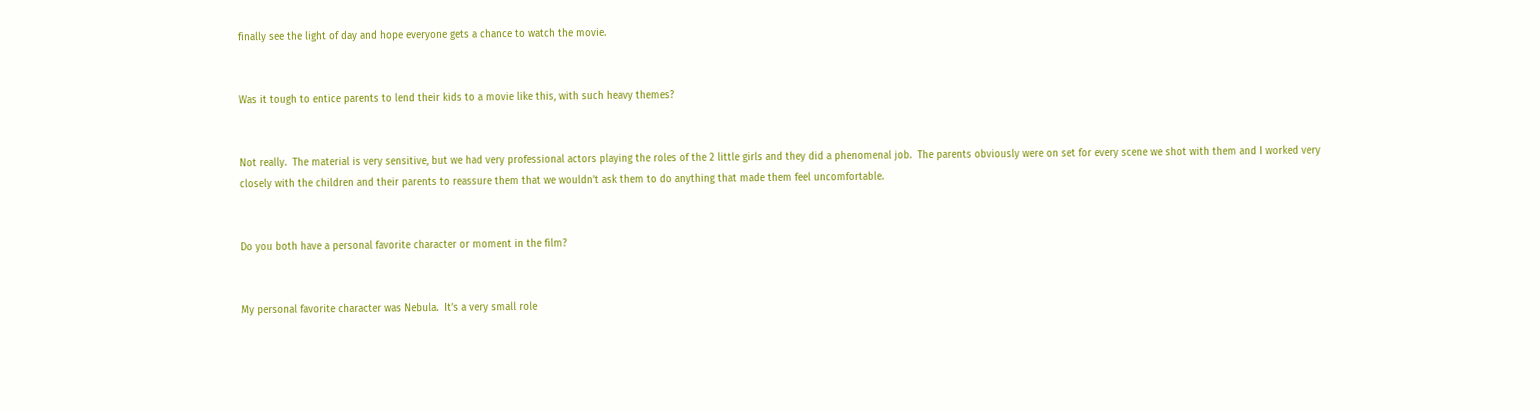finally see the light of day and hope everyone gets a chance to watch the movie.


Was it tough to entice parents to lend their kids to a movie like this, with such heavy themes?


Not really.  The material is very sensitive, but we had very professional actors playing the roles of the 2 little girls and they did a phenomenal job.  The parents obviously were on set for every scene we shot with them and I worked very closely with the children and their parents to reassure them that we wouldn’t ask them to do anything that made them feel uncomfortable.


Do you both have a personal favorite character or moment in the film?


My personal favorite character was Nebula.  It’s a very small role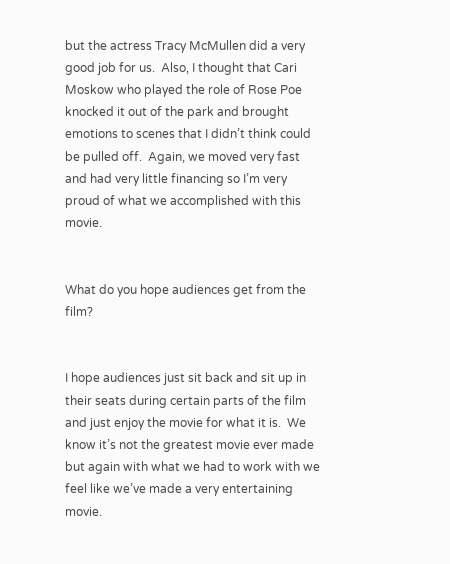but the actress Tracy McMullen did a very good job for us.  Also, I thought that Cari Moskow who played the role of Rose Poe knocked it out of the park and brought emotions to scenes that I didn’t think could be pulled off.  Again, we moved very fast and had very little financing so I’m very proud of what we accomplished with this movie.


What do you hope audiences get from the film?


I hope audiences just sit back and sit up in their seats during certain parts of the film and just enjoy the movie for what it is.  We know it’s not the greatest movie ever made but again with what we had to work with we feel like we’ve made a very entertaining movie.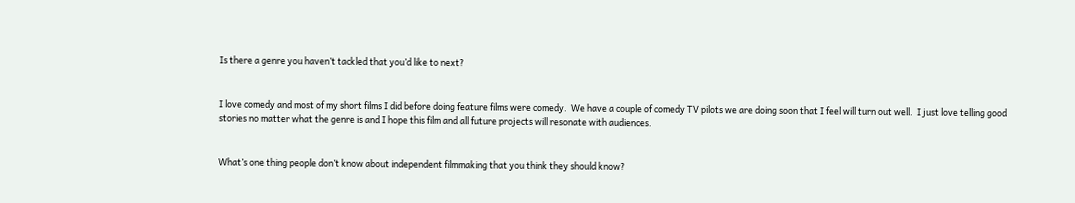Is there a genre you haven’t tackled that you’d like to next?


I love comedy and most of my short films I did before doing feature films were comedy.  We have a couple of comedy TV pilots we are doing soon that I feel will turn out well.  I just love telling good stories no matter what the genre is and I hope this film and all future projects will resonate with audiences.


What’s one thing people don’t know about independent filmmaking that you think they should know?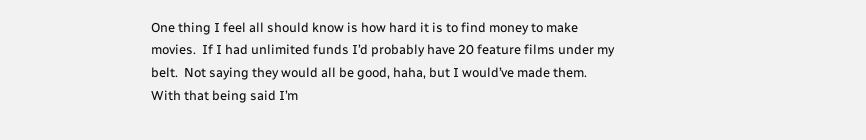One thing I feel all should know is how hard it is to find money to make movies.  If I had unlimited funds I’d probably have 20 feature films under my belt.  Not saying they would all be good, haha, but I would’ve made them.  With that being said I’m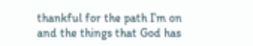thankful for the path I’m on and the things that God has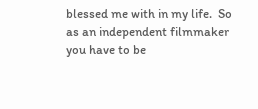blessed me with in my life.  So as an independent filmmaker you have to be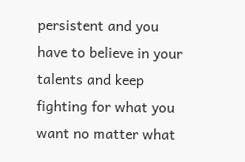persistent and you have to believe in your talents and keep fighting for what you want no matter what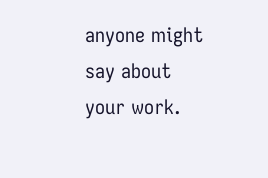anyone might say about your work.